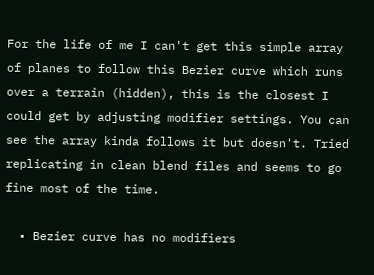For the life of me I can't get this simple array of planes to follow this Bezier curve which runs over a terrain (hidden), this is the closest I could get by adjusting modifier settings. You can see the array kinda follows it but doesn't. Tried replicating in clean blend files and seems to go fine most of the time.

  • Bezier curve has no modifiers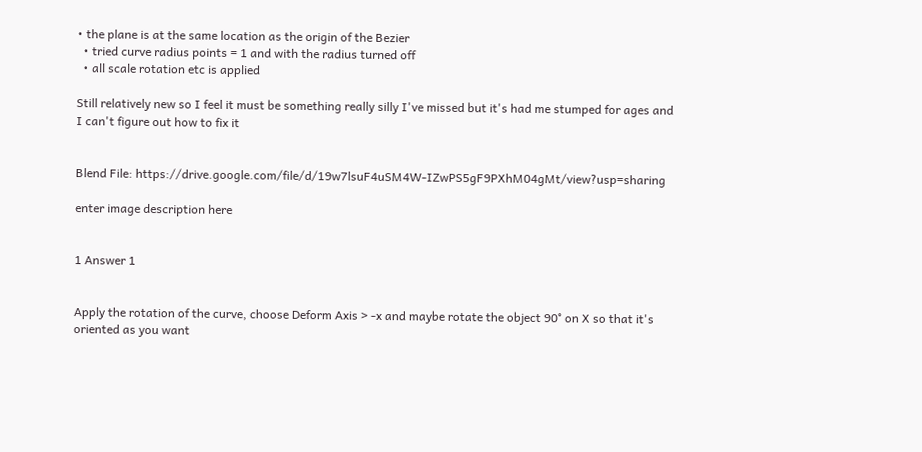• the plane is at the same location as the origin of the Bezier
  • tried curve radius points = 1 and with the radius turned off
  • all scale rotation etc is applied

Still relatively new so I feel it must be something really silly I've missed but it's had me stumped for ages and I can't figure out how to fix it


Blend File: https://drive.google.com/file/d/19w7lsuF4uSM4W-IZwPS5gF9PXhM04gMt/view?usp=sharing

enter image description here


1 Answer 1


Apply the rotation of the curve, choose Deform Axis > -x and maybe rotate the object 90° on X so that it's oriented as you want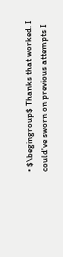• $\begingroup$ Thanks that worked. I could've sworn on previous attempts I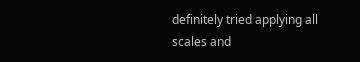definitely tried applying all scales and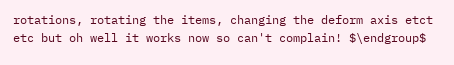rotations, rotating the items, changing the deform axis etct etc but oh well it works now so can't complain! $\endgroup$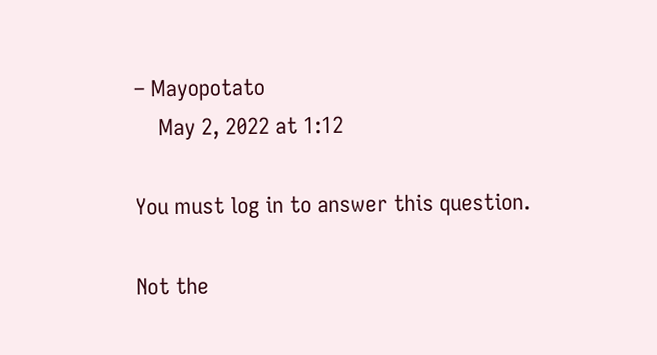– Mayopotato
    May 2, 2022 at 1:12

You must log in to answer this question.

Not the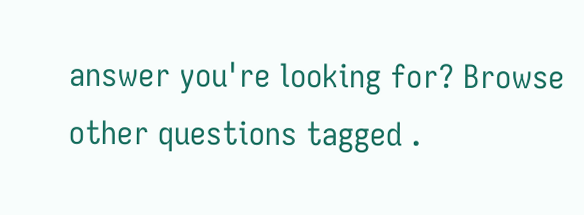answer you're looking for? Browse other questions tagged .